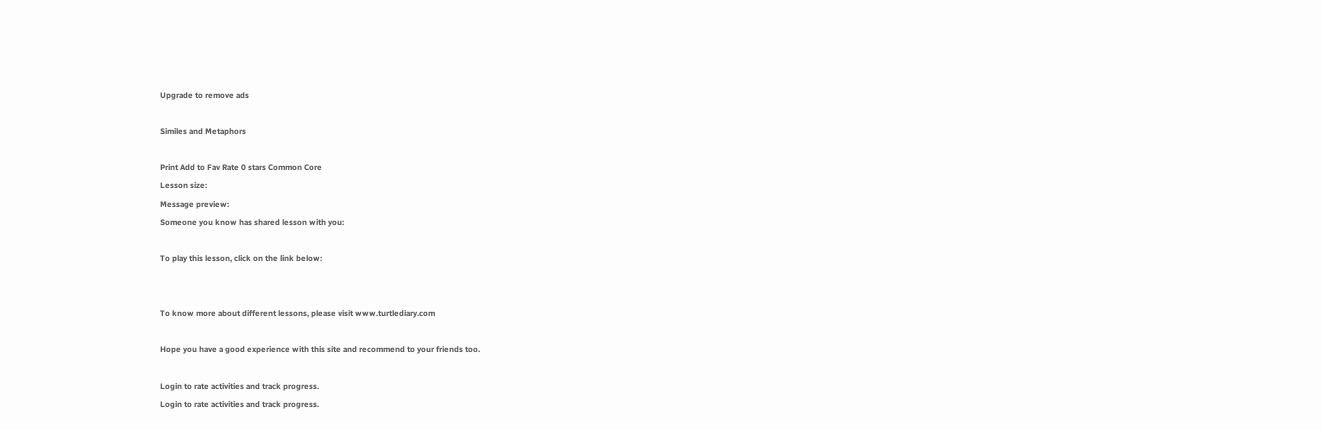Upgrade to remove ads

Similes and Metaphors

Print Add to Fav Rate 0 stars Common Core
Lesson size:
Message preview:
Someone you know has shared lesson with you:

To play this lesson, click on the link below:


To know more about different lessons, please visit www.turtlediary.com

Hope you have a good experience with this site and recommend to your friends too.

Login to rate activities and track progress.
Login to rate activities and track progress.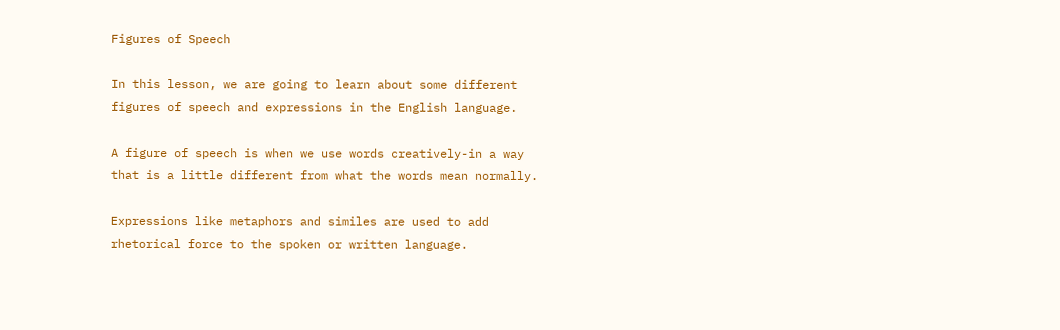Figures of Speech

In this lesson, we are going to learn about some different figures of speech and expressions in the English language.

A figure of speech is when we use words creatively-in a way that is a little different from what the words mean normally.

Expressions like metaphors and similes are used to add rhetorical force to the spoken or written language.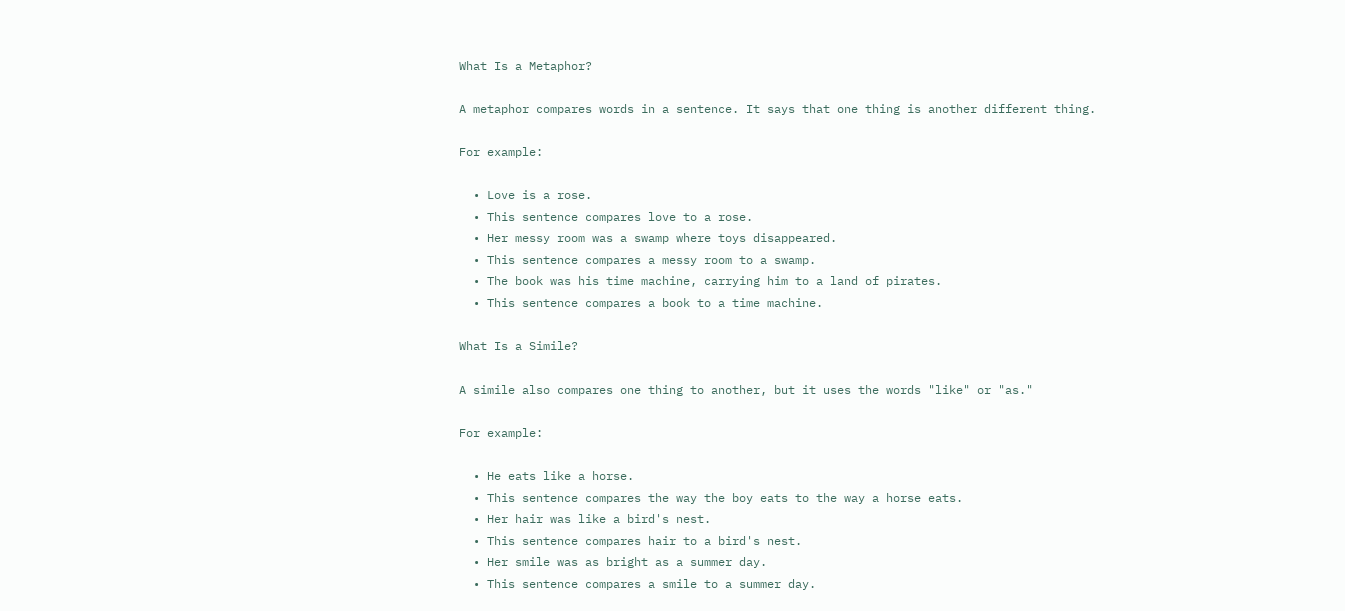What Is a Metaphor?

A metaphor compares words in a sentence. It says that one thing is another different thing.

For example:

  • Love is a rose.
  • This sentence compares love to a rose.
  • Her messy room was a swamp where toys disappeared.
  • This sentence compares a messy room to a swamp.
  • The book was his time machine, carrying him to a land of pirates.
  • This sentence compares a book to a time machine.

What Is a Simile?

A simile also compares one thing to another, but it uses the words "like" or "as."

For example:

  • He eats like a horse.
  • This sentence compares the way the boy eats to the way a horse eats.
  • Her hair was like a bird's nest.
  • This sentence compares hair to a bird's nest.
  • Her smile was as bright as a summer day.
  • This sentence compares a smile to a summer day.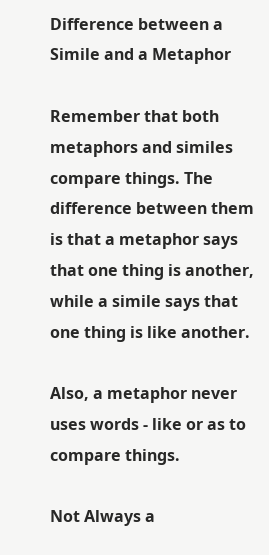Difference between a Simile and a Metaphor

Remember that both metaphors and similes compare things. The difference between them is that a metaphor says that one thing is another, while a simile says that one thing is like another.

Also, a metaphor never uses words - like or as to compare things.

Not Always a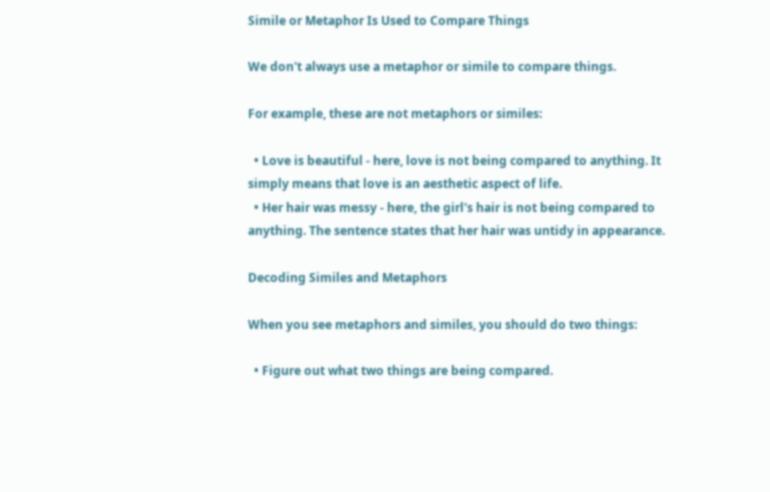Simile or Metaphor Is Used to Compare Things

We don't always use a metaphor or simile to compare things.

For example, these are not metaphors or similes:

  • Love is beautiful - here, love is not being compared to anything. It simply means that love is an aesthetic aspect of life.
  • Her hair was messy - here, the girl's hair is not being compared to anything. The sentence states that her hair was untidy in appearance.

Decoding Similes and Metaphors

When you see metaphors and similes, you should do two things:

  • Figure out what two things are being compared.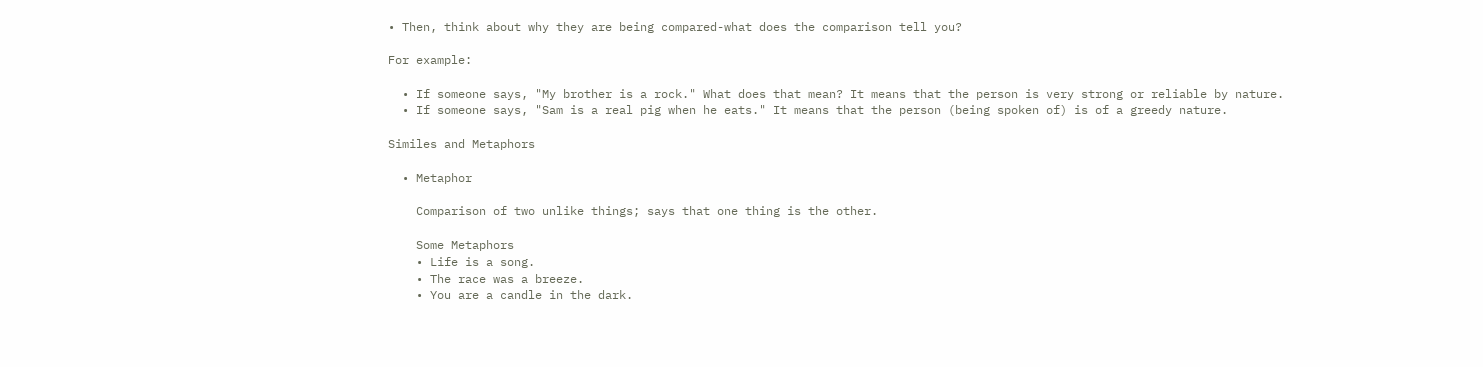• Then, think about why they are being compared-what does the comparison tell you?

For example:

  • If someone says, "My brother is a rock." What does that mean? It means that the person is very strong or reliable by nature.
  • If someone says, "Sam is a real pig when he eats." It means that the person (being spoken of) is of a greedy nature.

Similes and Metaphors

  • Metaphor

    Comparison of two unlike things; says that one thing is the other.

    Some Metaphors
    • Life is a song.
    • The race was a breeze.
    • You are a candle in the dark.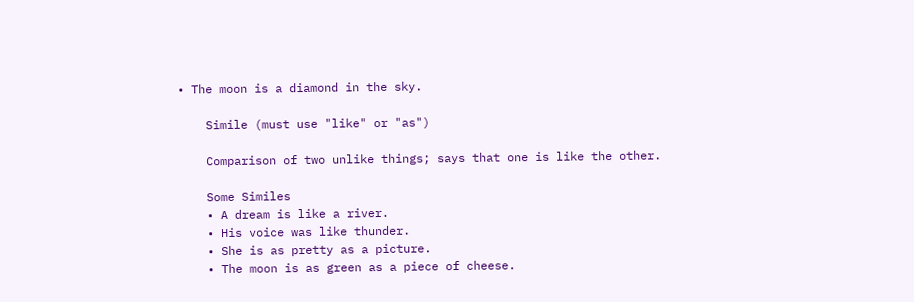• The moon is a diamond in the sky.

    Simile (must use "like" or "as")

    Comparison of two unlike things; says that one is like the other.

    Some Similes
    • A dream is like a river.
    • His voice was like thunder.
    • She is as pretty as a picture.
    • The moon is as green as a piece of cheese.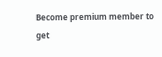Become premium member to get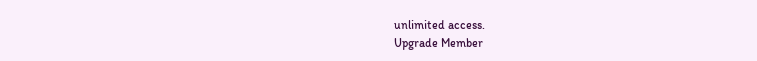unlimited access.
Upgrade Member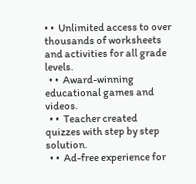• •  Unlimited access to over thousands of worksheets and activities for all grade levels.
  • •  Award-winning educational games and videos.
  • •  Teacher created quizzes with step by step solution.
  • •  Ad-free experience for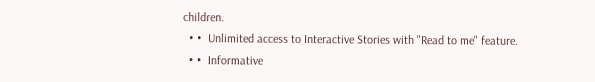children.
  • •  Unlimited access to Interactive Stories with "Read to me" feature.
  • •  Informative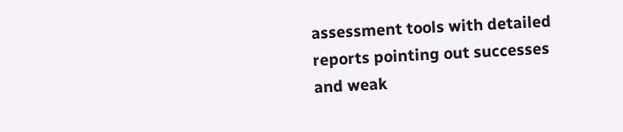assessment tools with detailed reports pointing out successes and weak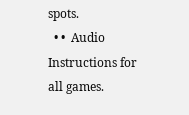spots.
  • •  Audio Instructions for all games.